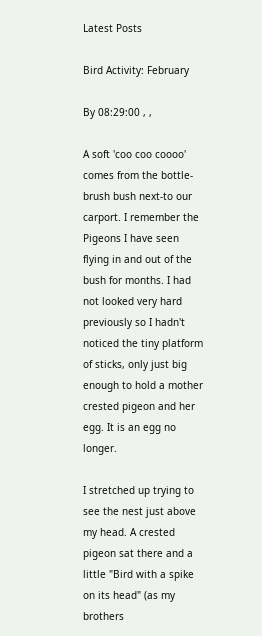Latest Posts

Bird Activity: February

By 08:29:00 , ,

A soft 'coo coo coooo' comes from the bottle-brush bush next-to our carport. I remember the Pigeons I have seen flying in and out of the bush for months. I had not looked very hard previously so I hadn't noticed the tiny platform of sticks, only just big enough to hold a mother crested pigeon and her egg. It is an egg no longer.

I stretched up trying to see the nest just above my head. A crested pigeon sat there and a little "Bird with a spike on its head" (as my brothers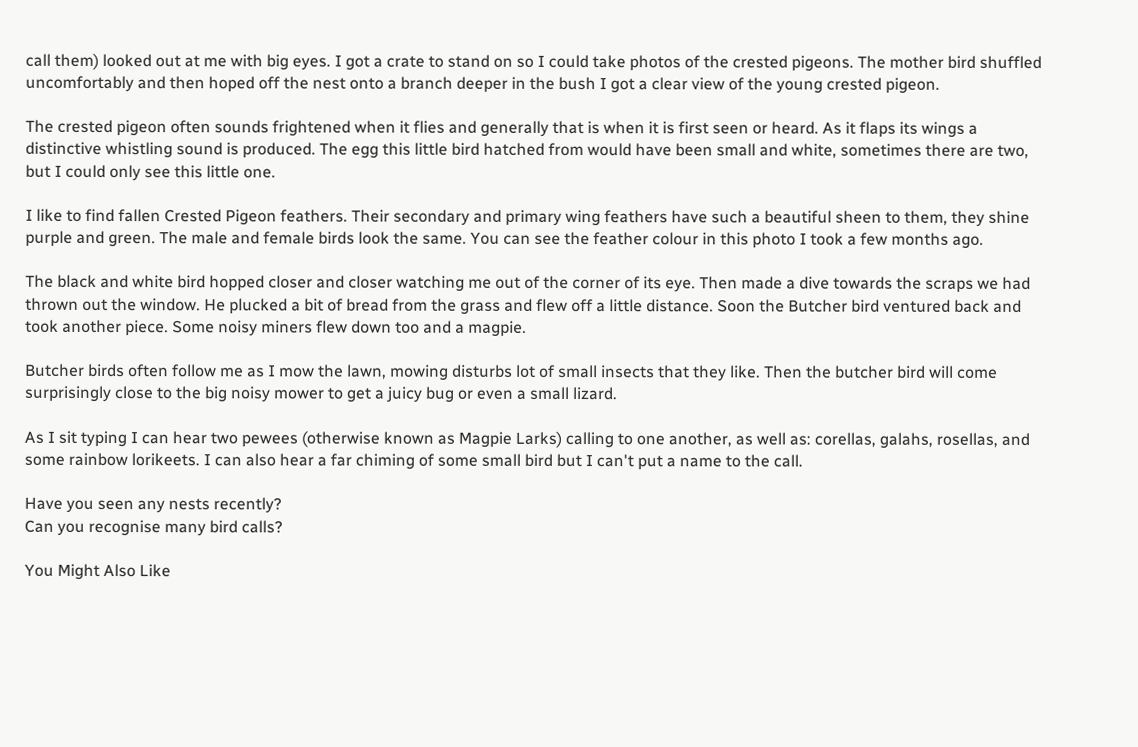call them) looked out at me with big eyes. I got a crate to stand on so I could take photos of the crested pigeons. The mother bird shuffled uncomfortably and then hoped off the nest onto a branch deeper in the bush I got a clear view of the young crested pigeon.

The crested pigeon often sounds frightened when it flies and generally that is when it is first seen or heard. As it flaps its wings a distinctive whistling sound is produced. The egg this little bird hatched from would have been small and white, sometimes there are two, but I could only see this little one.

I like to find fallen Crested Pigeon feathers. Their secondary and primary wing feathers have such a beautiful sheen to them, they shine purple and green. The male and female birds look the same. You can see the feather colour in this photo I took a few months ago.

The black and white bird hopped closer and closer watching me out of the corner of its eye. Then made a dive towards the scraps we had thrown out the window. He plucked a bit of bread from the grass and flew off a little distance. Soon the Butcher bird ventured back and took another piece. Some noisy miners flew down too and a magpie.

Butcher birds often follow me as I mow the lawn, mowing disturbs lot of small insects that they like. Then the butcher bird will come surprisingly close to the big noisy mower to get a juicy bug or even a small lizard.

As I sit typing I can hear two pewees (otherwise known as Magpie Larks) calling to one another, as well as: corellas, galahs, rosellas, and some rainbow lorikeets. I can also hear a far chiming of some small bird but I can't put a name to the call.

Have you seen any nests recently?
Can you recognise many bird calls?

You Might Also Like